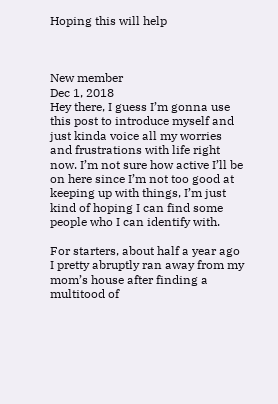Hoping this will help



New member
Dec 1, 2018
Hey there, I guess I’m gonna use this post to introduce myself and just kinda voice all my worries and frustrations with life right now. I’m not sure how active I’ll be on here since I’m not too good at keeping up with things, I’m just kind of hoping I can find some people who I can identify with.

For starters, about half a year ago I pretty abruptly ran away from my mom’s house after finding a multitood of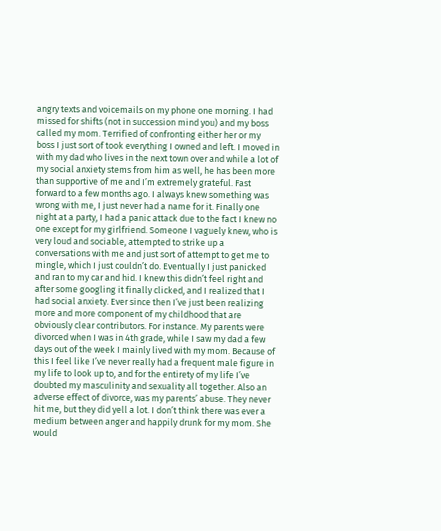angry texts and voicemails on my phone one morning. I had missed for shifts (not in succession mind you) and my boss called my mom. Terrified of confronting either her or my boss I just sort of took everything I owned and left. I moved in with my dad who lives in the next town over and while a lot of my social anxiety stems from him as well, he has been more than supportive of me and I’m extremely grateful. Fast forward to a few months ago. I always knew something was wrong with me, I just never had a name for it. Finally one night at a party, I had a panic attack due to the fact I knew no one except for my girlfriend. Someone I vaguely knew, who is very loud and sociable, attempted to strike up a conversations with me and just sort of attempt to get me to mingle, which I just couldn’t do. Eventually I just panicked and ran to my car and hid. I knew this didn’t feel right and after some googling it finally clicked, and I realized that I had social anxiety. Ever since then I’ve just been realizing more and more component of my childhood that are obviously clear contributors. For instance. My parents were divorced when I was in 4th grade, while I saw my dad a few days out of the week I mainly lived with my mom. Because of this I feel like I’ve never really had a frequent male figure in my life to look up to, and for the entirety of my life I’ve doubted my masculinity and sexuality all together. Also an adverse effect of divorce, was my parents’ abuse. They never hit me, but they did yell a lot. I don’t think there was ever a medium between anger and happily drunk for my mom. She would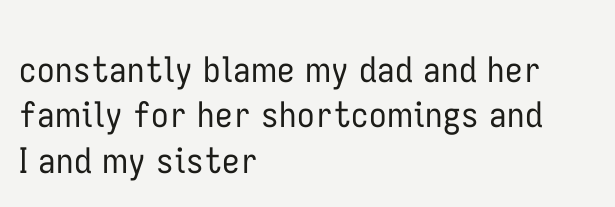constantly blame my dad and her family for her shortcomings and I and my sister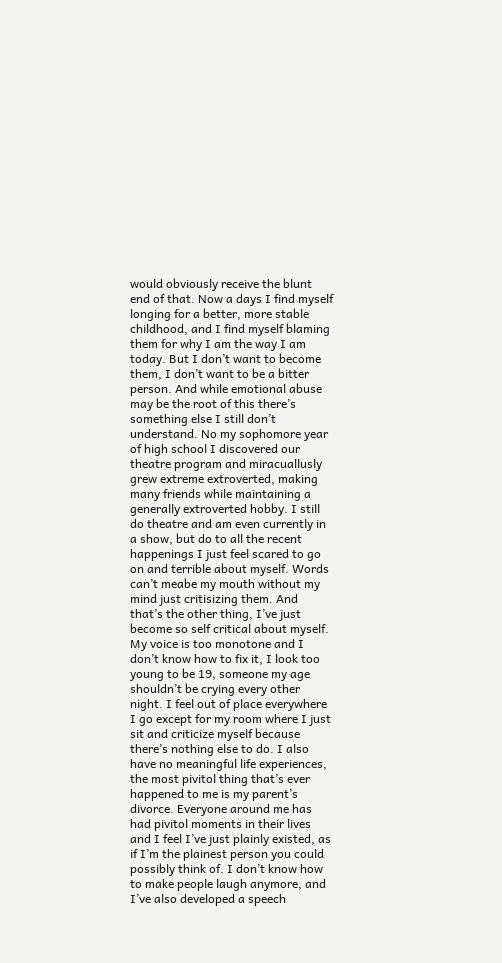would obviously receive the blunt end of that. Now a days I find myself longing for a better, more stable childhood, and I find myself blaming them for why I am the way I am today. But I don’t want to become them, I don’t want to be a bitter person. And while emotional abuse may be the root of this there’s something else I still don’t understand. No my sophomore year of high school I discovered our theatre program and miracuallusly grew extreme extroverted, making many friends while maintaining a generally extroverted hobby. I still do theatre and am even currently in a show, but do to all the recent happenings I just feel scared to go on and terrible about myself. Words can’t meabe my mouth without my mind just critisizing them. And that’s the other thing, I’ve just become so self critical about myself. My voice is too monotone and I don’t know how to fix it, I look too young to be 19, someone my age shouldn’t be crying every other night. I feel out of place everywhere I go except for my room where I just sit and criticize myself because there’s nothing else to do. I also have no meaningful life experiences, the most pivitol thing that’s ever happened to me is my parent’s divorce. Everyone around me has had pivitol moments in their lives and I feel I’ve just plainly existed, as if I’m the plainest person you could possibly think of. I don’t know how to make people laugh anymore, and I’ve also developed a speech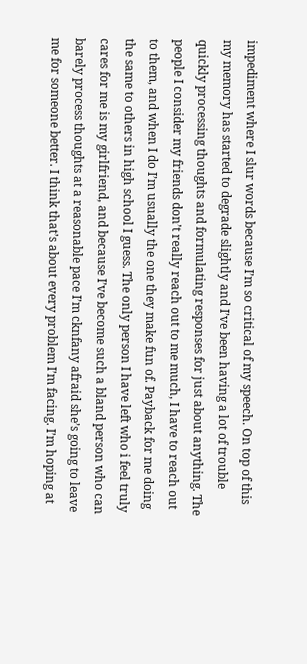impediment where I slur words because I’m so critical of my speech. On top of this my memory has started to degrade slightly and I’ve been having a lot of trouble quickly processing thoughts and formulating responses for just about anything. The people I consider my friends don’t really reach out to me much, I have to reach out to them, and when I do I’m usually the one they make fun of. Payback for me doing the same to others in high school I guess. The only person I have left who i feel truly cares for me is my girlfriend, and because I’ve become such a bland person who can barely process thoughts at a reasonable pace I’m cknfany afraid she’s going to leave me for someone better. I think that’s about every problem I’m facing. I’m hoping at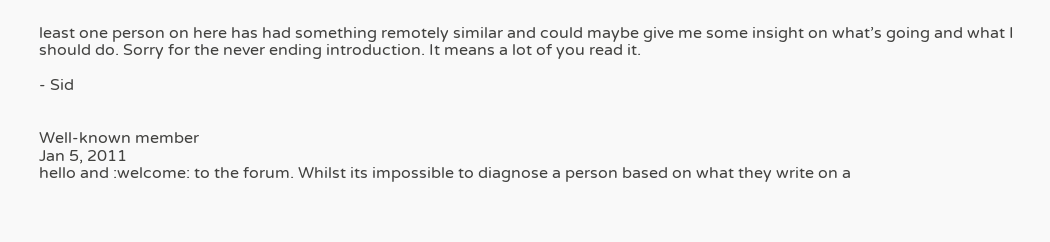least one person on here has had something remotely similar and could maybe give me some insight on what’s going and what I should do. Sorry for the never ending introduction. It means a lot of you read it.

- Sid


Well-known member
Jan 5, 2011
hello and :welcome: to the forum. Whilst its impossible to diagnose a person based on what they write on a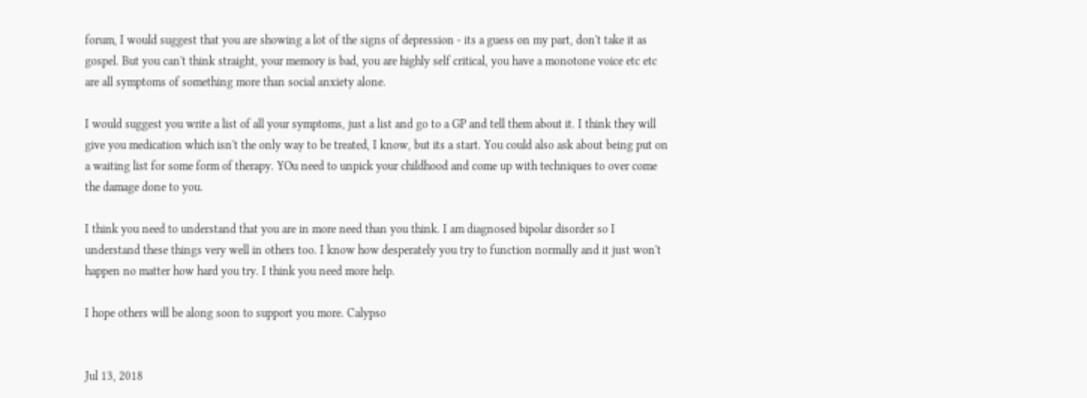forum, I would suggest that you are showing a lot of the signs of depression - its a guess on my part, don't take it as gospel. But you can't think straight, your memory is bad, you are highly self critical, you have a monotone voice etc etc are all symptoms of something more than social anxiety alone.

I would suggest you write a list of all your symptoms, just a list and go to a GP and tell them about it. I think they will give you medication which isn't the only way to be treated, I know, but its a start. You could also ask about being put on a waiting list for some form of therapy. YOu need to unpick your childhood and come up with techniques to over come the damage done to you.

I think you need to understand that you are in more need than you think. I am diagnosed bipolar disorder so I understand these things very well in others too. I know how desperately you try to function normally and it just won't happen no matter how hard you try. I think you need more help.

I hope others will be along soon to support you more. Calypso


Jul 13, 2018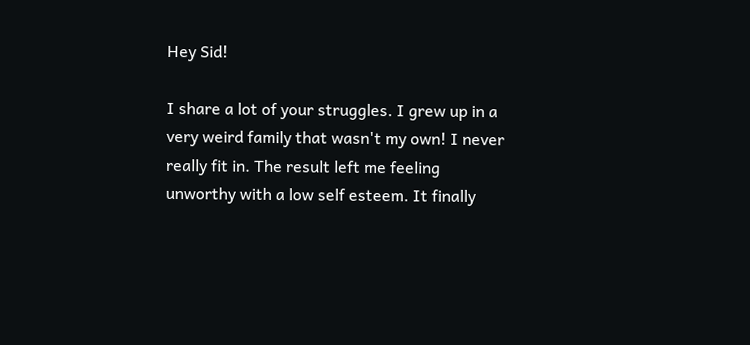Hey Sid!

I share a lot of your struggles. I grew up in a very weird family that wasn't my own! I never really fit in. The result left me feeling unworthy with a low self esteem. It finally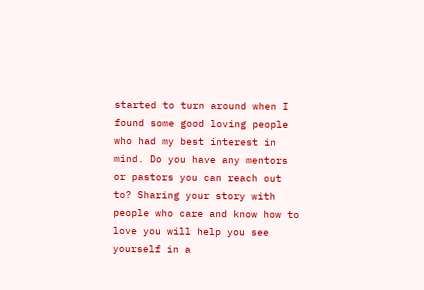started to turn around when I found some good loving people who had my best interest in mind. Do you have any mentors or pastors you can reach out to? Sharing your story with people who care and know how to love you will help you see yourself in a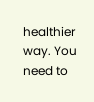healthier way. You need to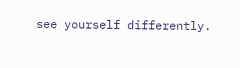see yourself differently.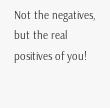Not the negatives, but the real positives of you!